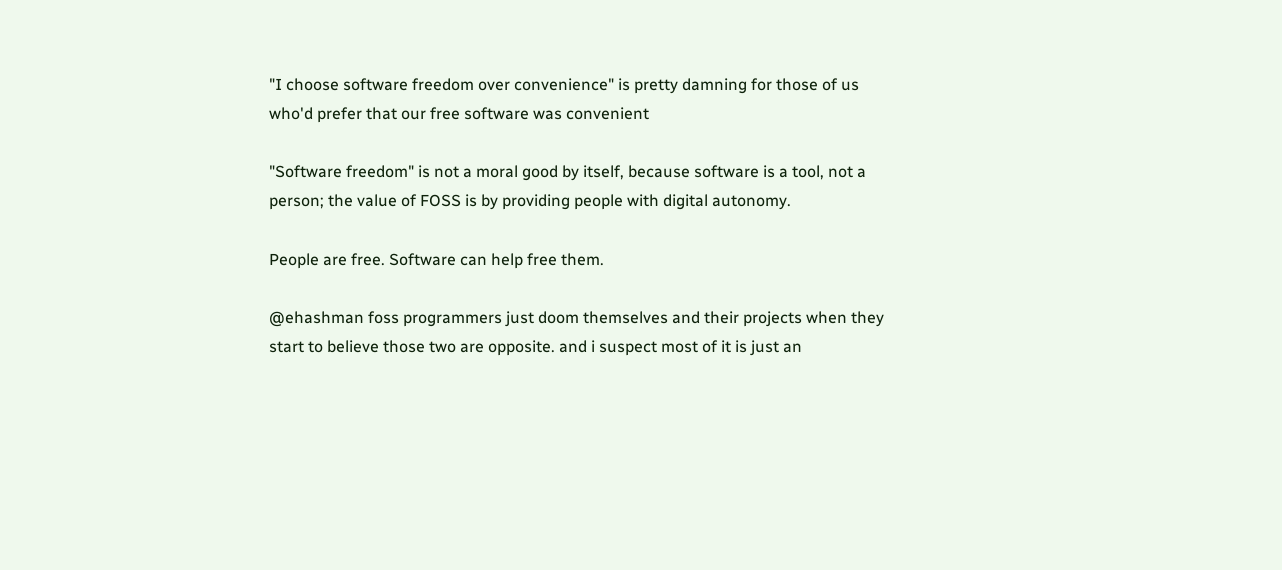"I choose software freedom over convenience" is pretty damning for those of us who'd prefer that our free software was convenient

"Software freedom" is not a moral good by itself, because software is a tool, not a person; the value of FOSS is by providing people with digital autonomy.

People are free. Software can help free them.

@ehashman foss programmers just doom themselves and their projects when they start to believe those two are opposite. and i suspect most of it is just an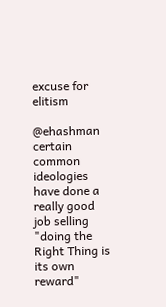excuse for elitism

@ehashman certain common ideologies have done a really good job selling "doing the Right Thing is its own reward"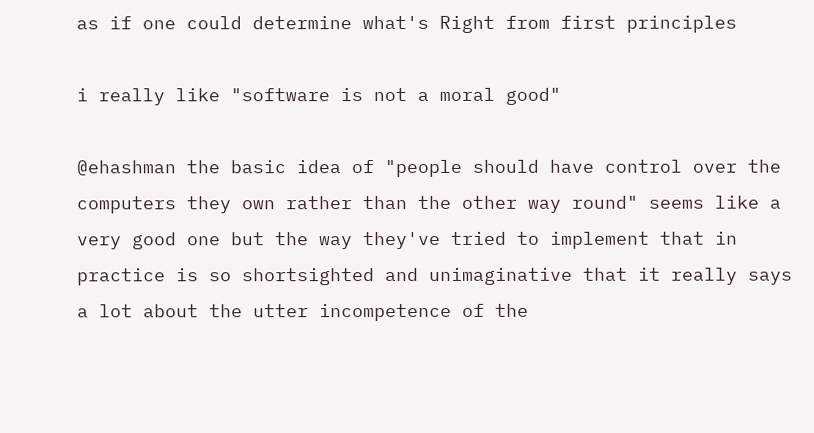as if one could determine what's Right from first principles

i really like "software is not a moral good"

@ehashman the basic idea of "people should have control over the computers they own rather than the other way round" seems like a very good one but the way they've tried to implement that in practice is so shortsighted and unimaginative that it really says a lot about the utter incompetence of the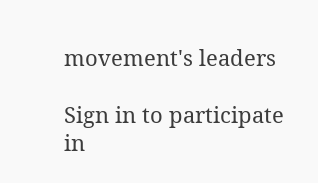movement's leaders

Sign in to participate in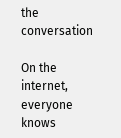the conversation

On the internet, everyone knows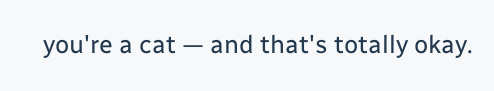you're a cat — and that's totally okay.